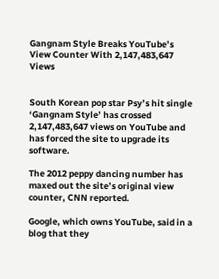Gangnam Style Breaks YouTube’s View Counter With 2,147,483,647 Views


South Korean pop star Psy’s hit single ‘Gangnam Style’ has crossed 2,147,483,647 views on YouTube and has forced the site to upgrade its software.

The 2012 peppy dancing number has maxed out the site’s original view counter, CNN reported.

Google, which owns YouTube, said in a blog that they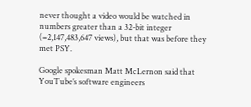never thought a video would be watched in numbers greater than a 32-bit integer (=2,147,483,647 views), but that was before they met PSY.

Google spokesman Matt McLernon said that YouTube’s software engineers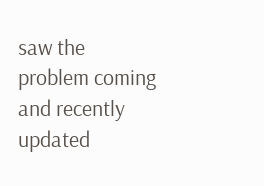saw the problem coming and recently updated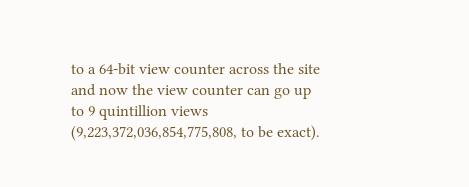to a 64-bit view counter across the site and now the view counter can go up to 9 quintillion views (9,223,372,036,854,775,808, to be exact).